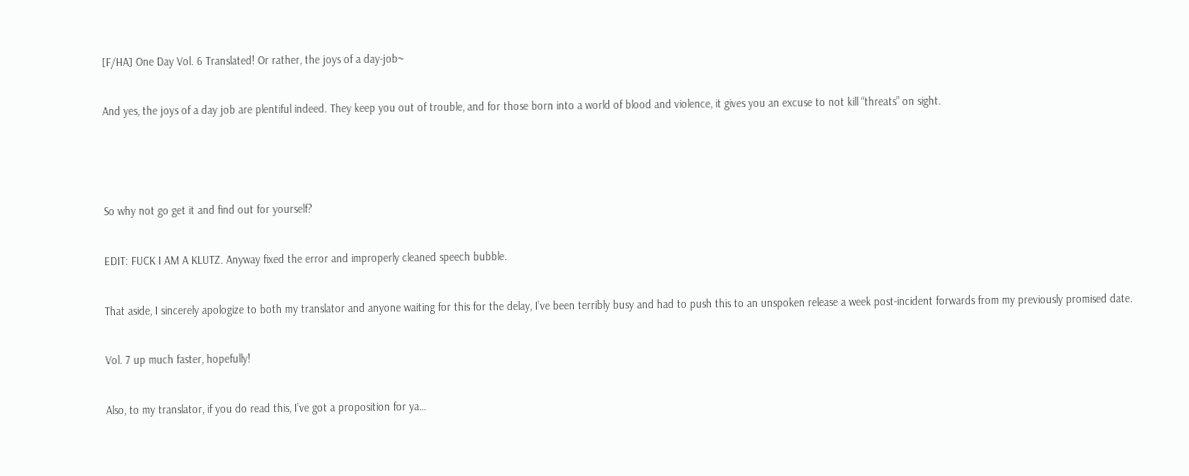[F/HA] One Day Vol. 6 Translated! Or rather, the joys of a day-job~

And yes, the joys of a day job are plentiful indeed. They keep you out of trouble, and for those born into a world of blood and violence, it gives you an excuse to not kill “threats” on sight.



So why not go get it and find out for yourself?

EDIT: FUCK I AM A KLUTZ. Anyway fixed the error and improperly cleaned speech bubble.

That aside, I sincerely apologize to both my translator and anyone waiting for this for the delay, I’ve been terribly busy and had to push this to an unspoken release a week post-incident forwards from my previously promised date.

Vol. 7 up much faster, hopefully!

Also, to my translator, if you do read this, I’ve got a proposition for ya…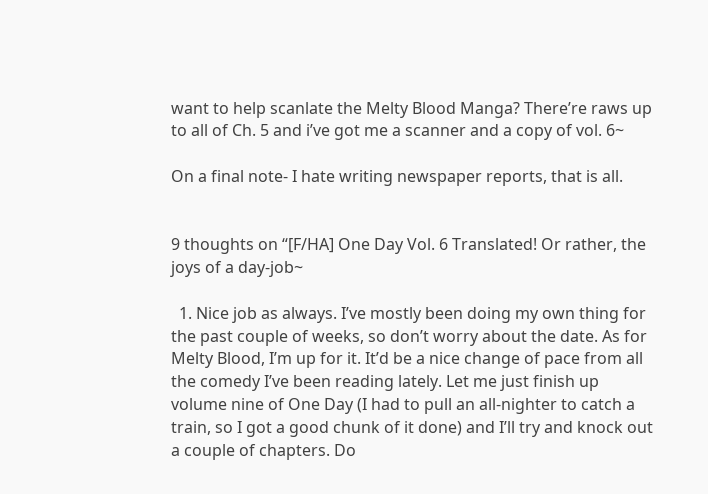want to help scanlate the Melty Blood Manga? There’re raws up to all of Ch. 5 and i’ve got me a scanner and a copy of vol. 6~

On a final note- I hate writing newspaper reports, that is all.


9 thoughts on “[F/HA] One Day Vol. 6 Translated! Or rather, the joys of a day-job~

  1. Nice job as always. I’ve mostly been doing my own thing for the past couple of weeks, so don’t worry about the date. As for Melty Blood, I’m up for it. It’d be a nice change of pace from all the comedy I’ve been reading lately. Let me just finish up volume nine of One Day (I had to pull an all-nighter to catch a train, so I got a good chunk of it done) and I’ll try and knock out a couple of chapters. Do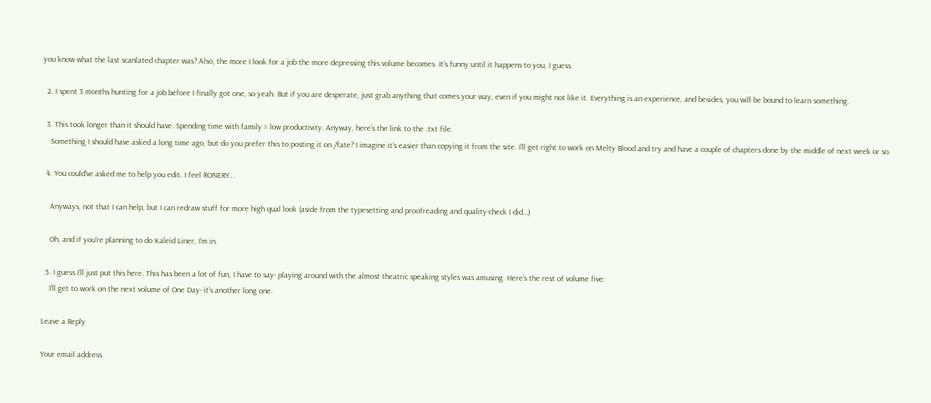you know what the last scanlated chapter was? Also, the more I look for a job the more depressing this volume becomes. It’s funny until it happens to you, I guess.

  2. I spent 3 months hunting for a job before I finally got one, so yeah. But if you are desperate, just grab anything that comes your way, even if you might not like it. Everything is an experience, and besides, you will be bound to learn something.

  3. This took longer than it should have. Spending time with family = low productivity. Anyway, here’s the link to the .txt file.
    Something I should have asked a long time ago, but do you prefer this to posting it on /fate? I imagine it’s easier than copying it from the site. I’ll get right to work on Melty Blood and try and have a couple of chapters done by the middle of next week or so.

  4. You could’ve asked me to help you edit. I feel RONERY…

    Anyways, not that I can help, but I can redraw stuff for more high qual look (aside from the typesetting and proofreading and quality-check I did…)

    Oh, and if you’re planning to do Kaleid Liner, I’m in.

  5. I guess I’ll just put this here. This has been a lot of fun, I have to say- playing around with the almost theatric speaking styles was amusing. Here’s the rest of volume five:
    I’ll get to work on the next volume of One Day- it’s another long one.

Leave a Reply

Your email address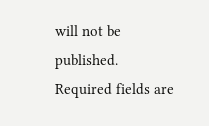will not be published. Required fields are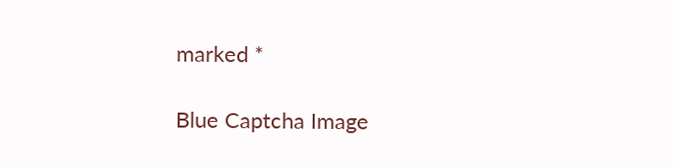marked *

Blue Captcha Image